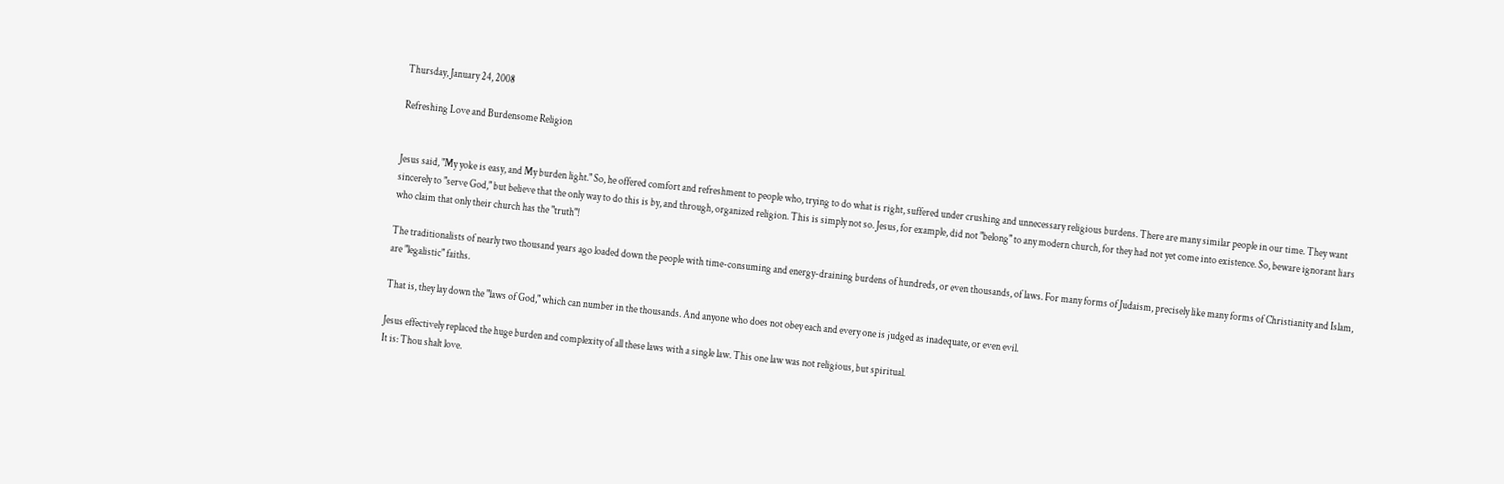Thursday, January 24, 2008

Refreshing Love and Burdensome Religion


Jesus said, "My yoke is easy, and My burden light." So, he offered comfort and refreshment to people who, trying to do what is right, suffered under crushing and unnecessary religious burdens. There are many similar people in our time. They want sincerely to "serve God," but believe that the only way to do this is by, and through, organized religion. This is simply not so. Jesus, for example, did not "belong" to any modern church, for they had not yet come into existence. So, beware ignorant liars who claim that only their church has the "truth"!

The traditionalists of nearly two thousand years ago loaded down the people with time-consuming and energy-draining burdens of hundreds, or even thousands, of laws. For many forms of Judaism, precisely like many forms of Christianity and Islam, are "legalistic" faiths.

That is, they lay down the "laws of God," which can number in the thousands. And anyone who does not obey each and every one is judged as inadequate, or even evil.

Jesus effectively replaced the huge burden and complexity of all these laws with a single law. This one law was not religious, but spiritual.
It is: Thou shalt love.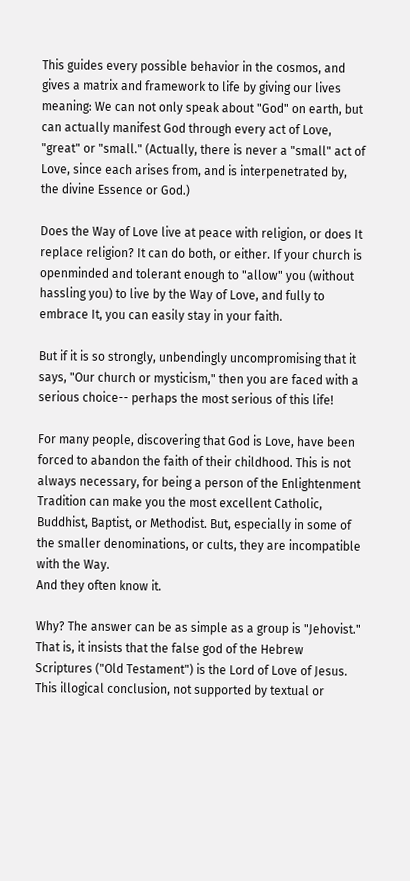This guides every possible behavior in the cosmos, and gives a matrix and framework to life by giving our lives meaning: We can not only speak about "God" on earth, but can actually manifest God through every act of Love, "great" or "small." (Actually, there is never a "small" act of Love, since each arises from, and is interpenetrated by, the divine Essence or God.)

Does the Way of Love live at peace with religion, or does It replace religion? It can do both, or either. If your church is openminded and tolerant enough to "allow" you (without hassling you) to live by the Way of Love, and fully to embrace It, you can easily stay in your faith.

But if it is so strongly, unbendingly uncompromising that it says, "Our church or mysticism," then you are faced with a serious choice-- perhaps the most serious of this life!

For many people, discovering that God is Love, have been forced to abandon the faith of their childhood. This is not always necessary, for being a person of the Enlightenment Tradition can make you the most excellent Catholic, Buddhist, Baptist, or Methodist. But, especially in some of the smaller denominations, or cults, they are incompatible with the Way.
And they often know it.

Why? The answer can be as simple as a group is "Jehovist." That is, it insists that the false god of the Hebrew Scriptures ("Old Testament") is the Lord of Love of Jesus. This illogical conclusion, not supported by textual or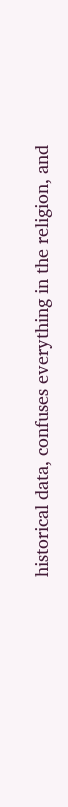historical data, confuses everything in the religion, and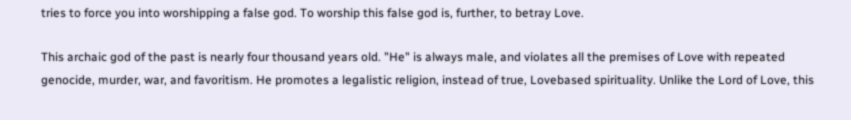tries to force you into worshipping a false god. To worship this false god is, further, to betray Love.

This archaic god of the past is nearly four thousand years old. "He" is always male, and violates all the premises of Love with repeated genocide, murder, war, and favoritism. He promotes a legalistic religion, instead of true, Lovebased spirituality. Unlike the Lord of Love, this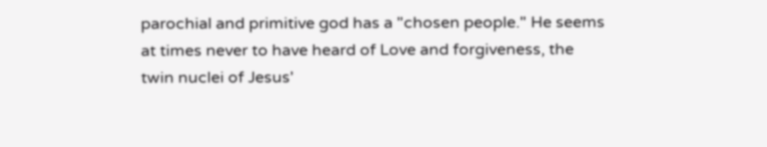parochial and primitive god has a "chosen people." He seems at times never to have heard of Love and forgiveness, the twin nuclei of Jesus'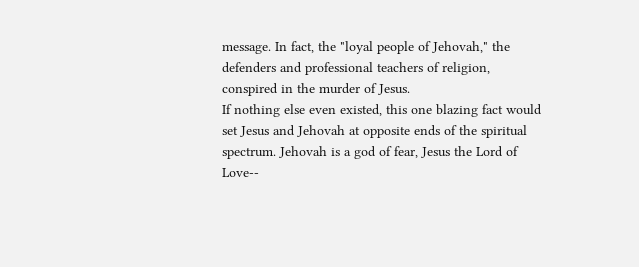message. In fact, the "loyal people of Jehovah," the defenders and professional teachers of religion, conspired in the murder of Jesus.
If nothing else even existed, this one blazing fact would set Jesus and Jehovah at opposite ends of the spiritual spectrum. Jehovah is a god of fear, Jesus the Lord of Love--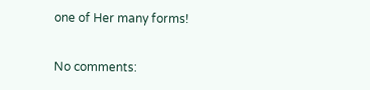one of Her many forms!

No comments: